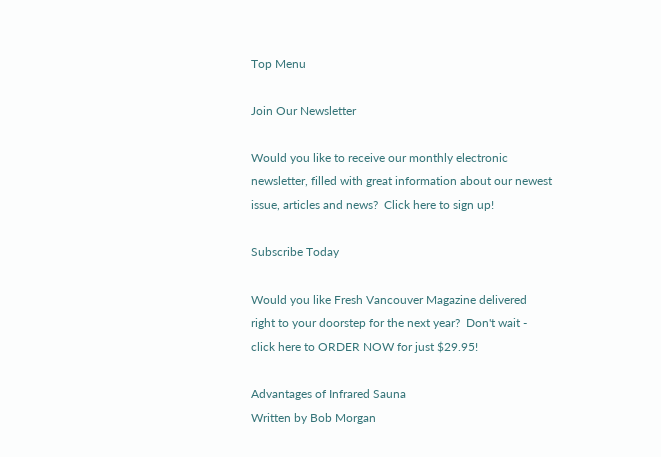Top Menu

Join Our Newsletter

Would you like to receive our monthly electronic newsletter, filled with great information about our newest issue, articles and news?  Click here to sign up!

Subscribe Today

Would you like Fresh Vancouver Magazine delivered right to your doorstep for the next year?  Don't wait - click here to ORDER NOW for just $29.95!

Advantages of Infrared Sauna
Written by Bob Morgan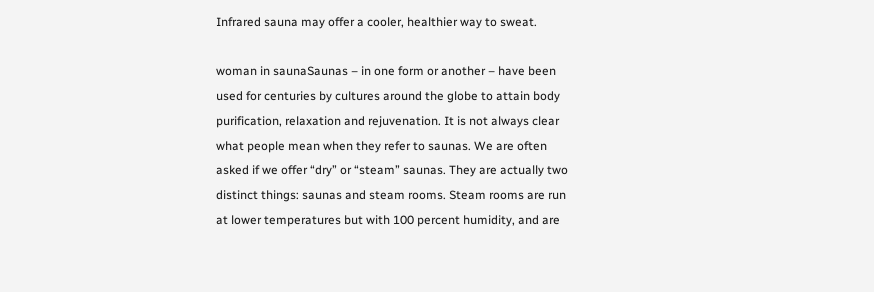Infrared sauna may offer a cooler, healthier way to sweat.

woman in saunaSaunas – in one form or another – have been used for centuries by cultures around the globe to attain body purification, relaxation and rejuvenation. It is not always clear what people mean when they refer to saunas. We are often asked if we offer “dry” or “steam” saunas. They are actually two distinct things: saunas and steam rooms. Steam rooms are run at lower temperatures but with 100 percent humidity, and are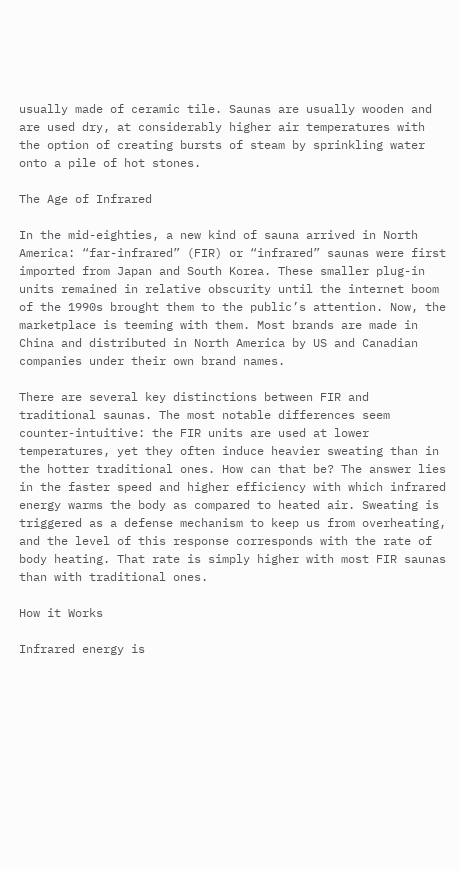usually made of ceramic tile. Saunas are usually wooden and are used dry, at considerably higher air temperatures with the option of creating bursts of steam by sprinkling water onto a pile of hot stones.

The Age of Infrared

In the mid-eighties, a new kind of sauna arrived in North America: “far-infrared” (FIR) or “infrared” saunas were first imported from Japan and South Korea. These smaller plug-in units remained in relative obscurity until the internet boom of the 1990s brought them to the public’s attention. Now, the marketplace is teeming with them. Most brands are made in China and distributed in North America by US and Canadian companies under their own brand names.

There are several key distinctions between FIR and traditional saunas. The most notable differences seem counter-intuitive: the FIR units are used at lower temperatures, yet they often induce heavier sweating than in the hotter traditional ones. How can that be? The answer lies in the faster speed and higher efficiency with which infrared energy warms the body as compared to heated air. Sweating is triggered as a defense mechanism to keep us from overheating, and the level of this response corresponds with the rate of body heating. That rate is simply higher with most FIR saunas than with traditional ones.

How it Works

Infrared energy is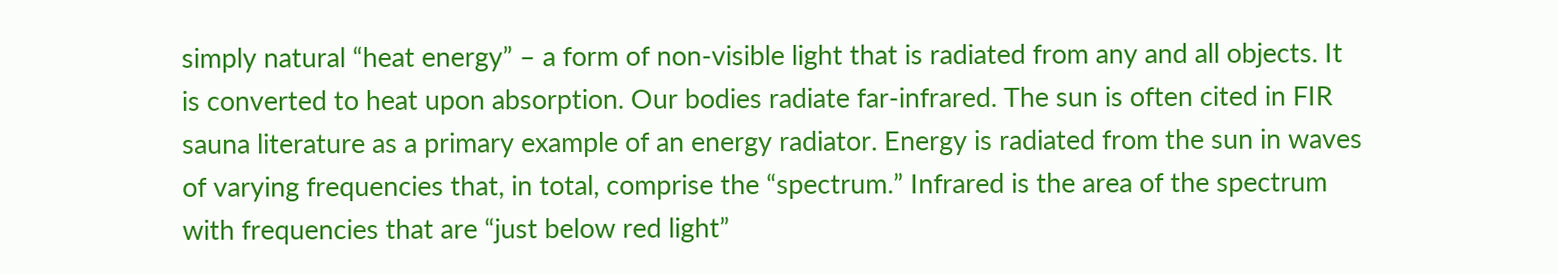simply natural “heat energy” – a form of non-visible light that is radiated from any and all objects. It is converted to heat upon absorption. Our bodies radiate far-infrared. The sun is often cited in FIR sauna literature as a primary example of an energy radiator. Energy is radiated from the sun in waves of varying frequencies that, in total, comprise the “spectrum.” Infrared is the area of the spectrum with frequencies that are “just below red light”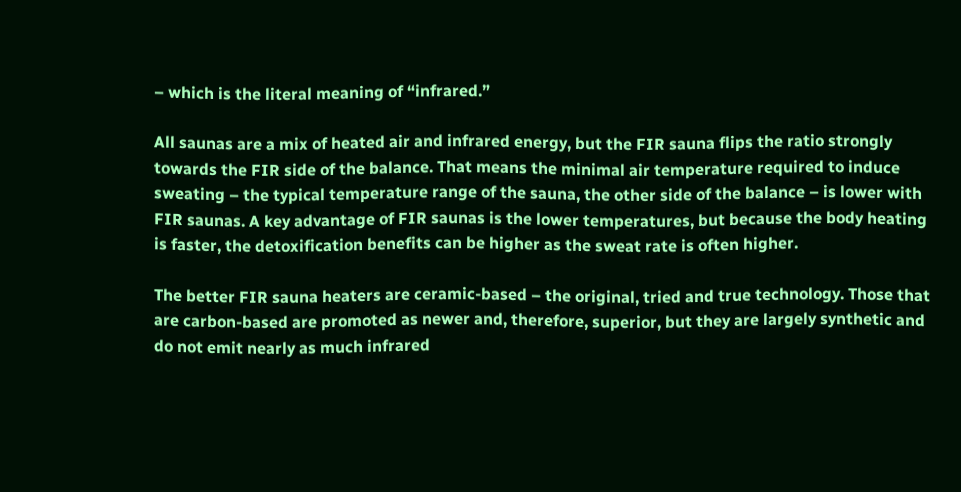– which is the literal meaning of “infrared.”

All saunas are a mix of heated air and infrared energy, but the FIR sauna flips the ratio strongly towards the FIR side of the balance. That means the minimal air temperature required to induce sweating – the typical temperature range of the sauna, the other side of the balance – is lower with FIR saunas. A key advantage of FIR saunas is the lower temperatures, but because the body heating is faster, the detoxification benefits can be higher as the sweat rate is often higher.

The better FIR sauna heaters are ceramic-based – the original, tried and true technology. Those that are carbon-based are promoted as newer and, therefore, superior, but they are largely synthetic and do not emit nearly as much infrared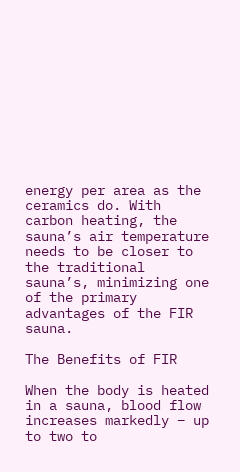energy per area as the ceramics do. With carbon heating, the sauna’s air temperature needs to be closer to the traditional sauna’s, minimizing one of the primary advantages of the FIR sauna.

The Benefits of FIR

When the body is heated in a sauna, blood flow increases markedly – up to two to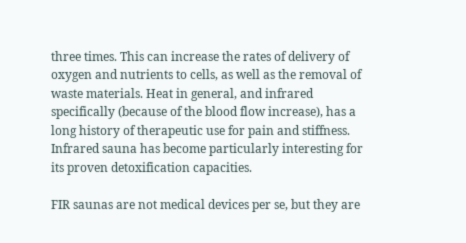three times. This can increase the rates of delivery of oxygen and nutrients to cells, as well as the removal of waste materials. Heat in general, and infrared specifically (because of the blood flow increase), has a long history of therapeutic use for pain and stiffness. Infrared sauna has become particularly interesting for its proven detoxification capacities.

FIR saunas are not medical devices per se, but they are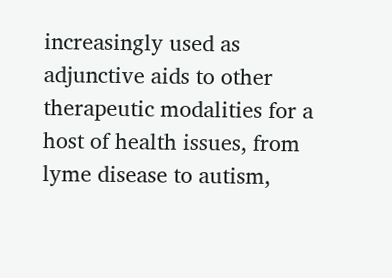increasingly used as adjunctive aids to other therapeutic modalities for a host of health issues, from lyme disease to autism,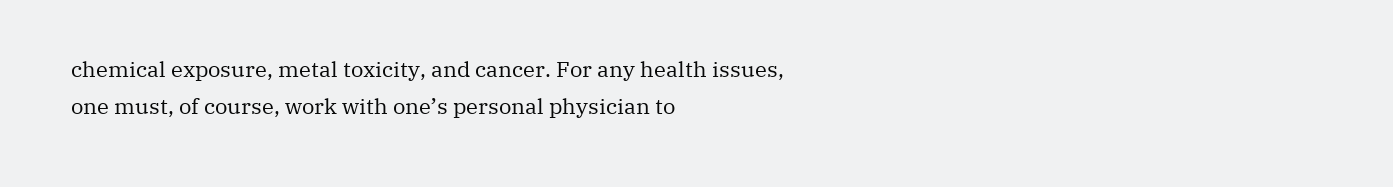chemical exposure, metal toxicity, and cancer. For any health issues, one must, of course, work with one’s personal physician to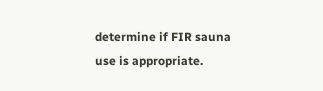determine if FIR sauna use is appropriate.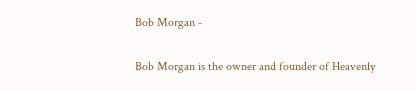Bob Morgan -

Bob Morgan is the owner and founder of Heavenly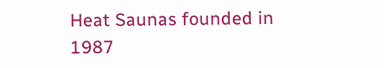Heat Saunas founded in 1987